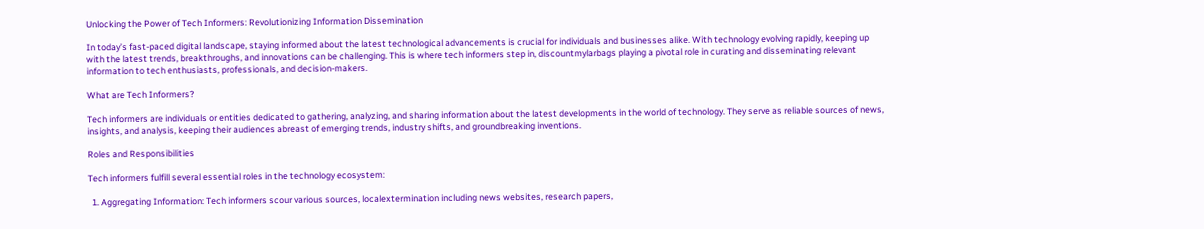Unlocking the Power of Tech Informers: Revolutionizing Information Dissemination

In today’s fast-paced digital landscape, staying informed about the latest technological advancements is crucial for individuals and businesses alike. With technology evolving rapidly, keeping up with the latest trends, breakthroughs, and innovations can be challenging. This is where tech informers step in, discountmylarbags playing a pivotal role in curating and disseminating relevant information to tech enthusiasts, professionals, and decision-makers.

What are Tech Informers?

Tech informers are individuals or entities dedicated to gathering, analyzing, and sharing information about the latest developments in the world of technology. They serve as reliable sources of news, insights, and analysis, keeping their audiences abreast of emerging trends, industry shifts, and groundbreaking inventions.

Roles and Responsibilities

Tech informers fulfill several essential roles in the technology ecosystem:

  1. Aggregating Information: Tech informers scour various sources, localextermination including news websites, research papers,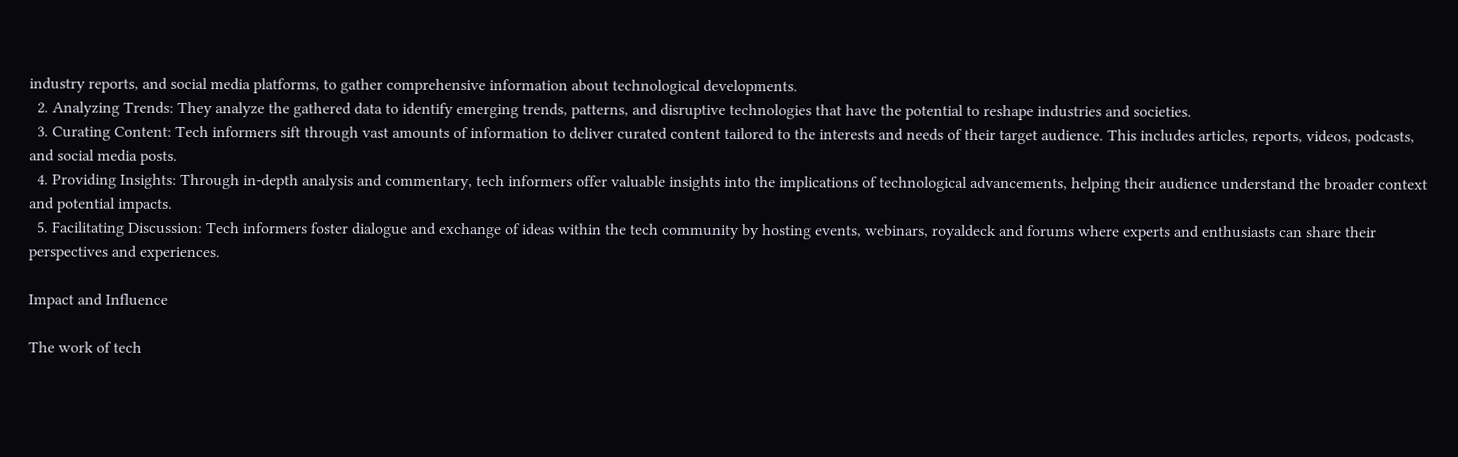industry reports, and social media platforms, to gather comprehensive information about technological developments.
  2. Analyzing Trends: They analyze the gathered data to identify emerging trends, patterns, and disruptive technologies that have the potential to reshape industries and societies.
  3. Curating Content: Tech informers sift through vast amounts of information to deliver curated content tailored to the interests and needs of their target audience. This includes articles, reports, videos, podcasts, and social media posts.
  4. Providing Insights: Through in-depth analysis and commentary, tech informers offer valuable insights into the implications of technological advancements, helping their audience understand the broader context and potential impacts.
  5. Facilitating Discussion: Tech informers foster dialogue and exchange of ideas within the tech community by hosting events, webinars, royaldeck and forums where experts and enthusiasts can share their perspectives and experiences.

Impact and Influence

The work of tech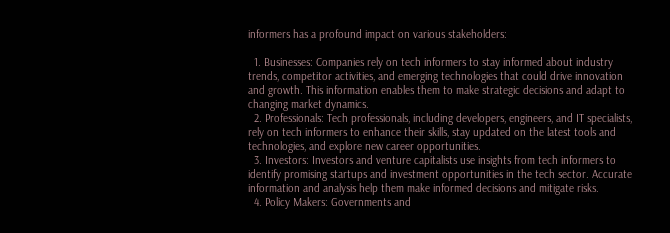informers has a profound impact on various stakeholders:

  1. Businesses: Companies rely on tech informers to stay informed about industry trends, competitor activities, and emerging technologies that could drive innovation and growth. This information enables them to make strategic decisions and adapt to changing market dynamics.
  2. Professionals: Tech professionals, including developers, engineers, and IT specialists, rely on tech informers to enhance their skills, stay updated on the latest tools and technologies, and explore new career opportunities.
  3. Investors: Investors and venture capitalists use insights from tech informers to identify promising startups and investment opportunities in the tech sector. Accurate information and analysis help them make informed decisions and mitigate risks.
  4. Policy Makers: Governments and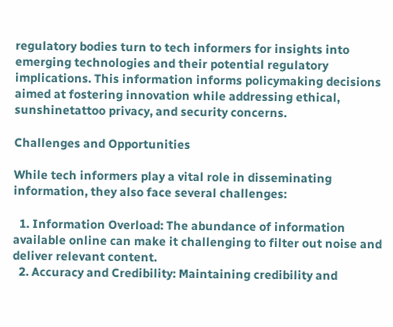regulatory bodies turn to tech informers for insights into emerging technologies and their potential regulatory implications. This information informs policymaking decisions aimed at fostering innovation while addressing ethical, sunshinetattoo privacy, and security concerns.

Challenges and Opportunities

While tech informers play a vital role in disseminating information, they also face several challenges:

  1. Information Overload: The abundance of information available online can make it challenging to filter out noise and deliver relevant content.
  2. Accuracy and Credibility: Maintaining credibility and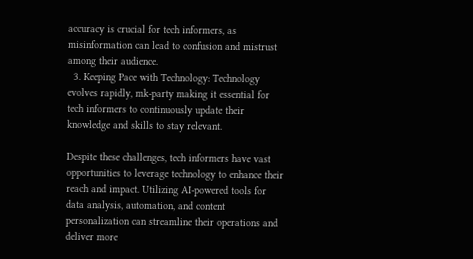accuracy is crucial for tech informers, as misinformation can lead to confusion and mistrust among their audience.
  3. Keeping Pace with Technology: Technology evolves rapidly, mk-party making it essential for tech informers to continuously update their knowledge and skills to stay relevant.

Despite these challenges, tech informers have vast opportunities to leverage technology to enhance their reach and impact. Utilizing AI-powered tools for data analysis, automation, and content personalization can streamline their operations and deliver more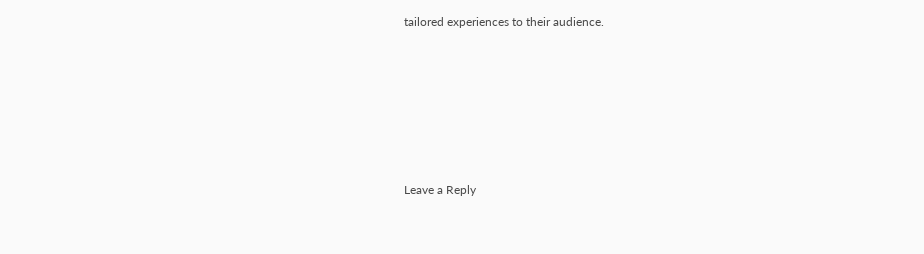tailored experiences to their audience.






Leave a Reply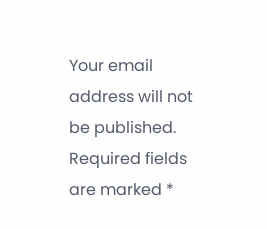Your email address will not be published. Required fields are marked *